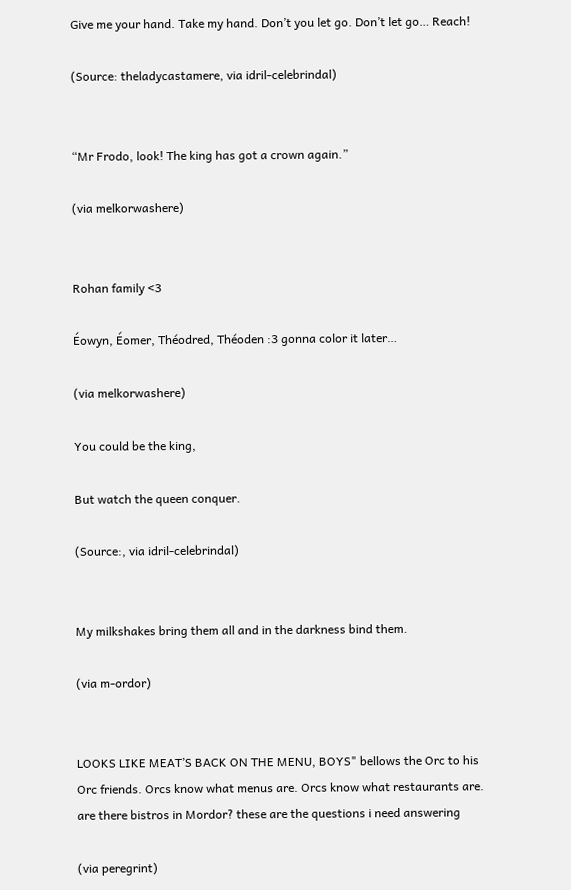Give me your hand. Take my hand. Don’t you let go. Don’t let go… Reach!

(Source: theladycastamere, via idril-celebrindal)


“Mr Frodo, look! The king has got a crown again.”

(via melkorwashere)


Rohan family <3

Éowyn, Éomer, Théodred, Théoden :3 gonna color it later…

(via melkorwashere)

You could be the king,

But watch the queen conquer.

(Source:, via idril-celebrindal)


My milkshakes bring them all and in the darkness bind them.

(via m-ordor)


LOOKS LIKE MEAT’S BACK ON THE MENU, BOYS" bellows the Orc to his Orc friends. Orcs know what menus are. Orcs know what restaurants are. are there bistros in Mordor? these are the questions i need answering

(via peregrint)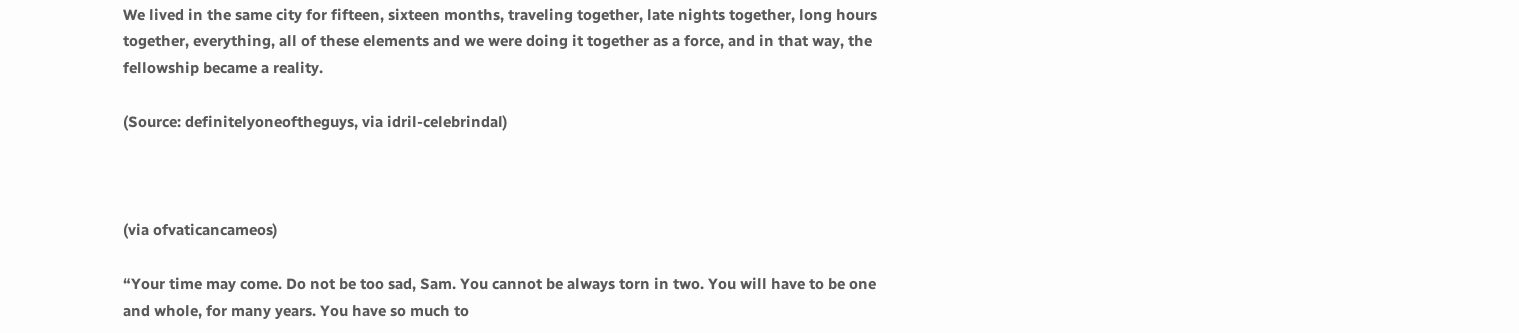We lived in the same city for fifteen, sixteen months, traveling together, late nights together, long hours together, everything, all of these elements and we were doing it together as a force, and in that way, the fellowship became a reality.

(Source: definitelyoneoftheguys, via idril-celebrindal)



(via ofvaticancameos)

“Your time may come. Do not be too sad, Sam. You cannot be always torn in two. You will have to be one and whole, for many years. You have so much to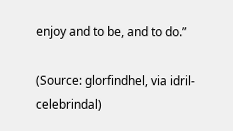enjoy and to be, and to do.”

(Source: glorfindhel, via idril-celebrindal)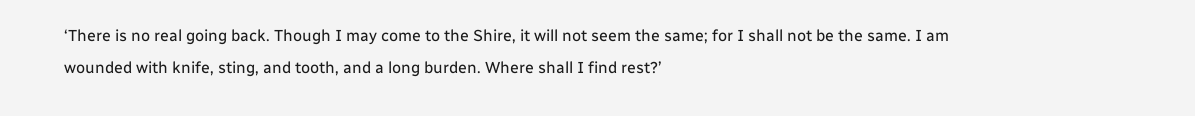‘There is no real going back. Though I may come to the Shire, it will not seem the same; for I shall not be the same. I am wounded with knife, sting, and tooth, and a long burden. Where shall I find rest?’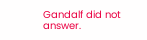Gandalf did not answer.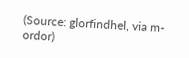(Source: glorfindhel, via m-ordor)